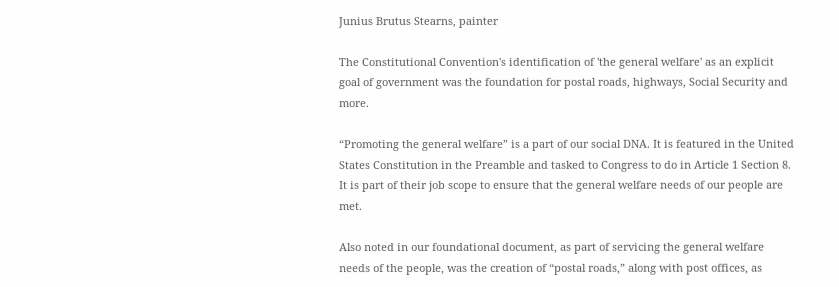Junius Brutus Stearns, painter

The Constitutional Convention's identification of 'the general welfare' as an explicit goal of government was the foundation for postal roads, highways, Social Security and more.

“Promoting the general welfare” is a part of our social DNA. It is featured in the United States Constitution in the Preamble and tasked to Congress to do in Article 1 Section 8. It is part of their job scope to ensure that the general welfare needs of our people are met.

Also noted in our foundational document, as part of servicing the general welfare needs of the people, was the creation of “postal roads,” along with post offices, as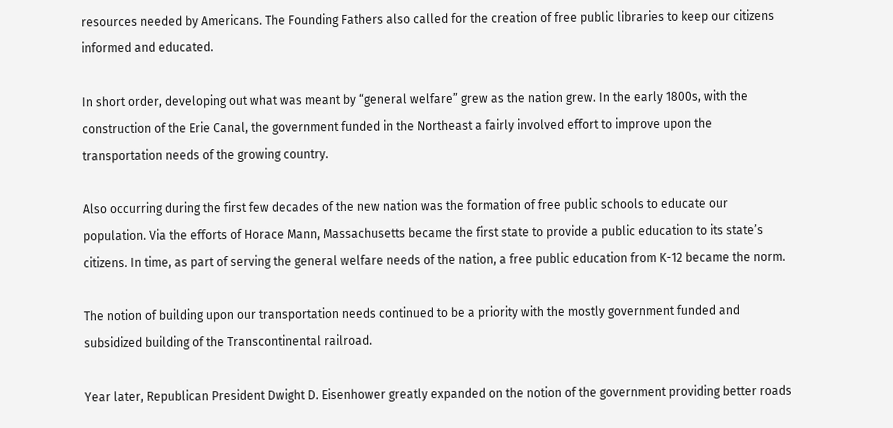resources needed by Americans. The Founding Fathers also called for the creation of free public libraries to keep our citizens informed and educated.

In short order, developing out what was meant by “general welfare” grew as the nation grew. In the early 1800s, with the construction of the Erie Canal, the government funded in the Northeast a fairly involved effort to improve upon the transportation needs of the growing country.

Also occurring during the first few decades of the new nation was the formation of free public schools to educate our population. Via the efforts of Horace Mann, Massachusetts became the first state to provide a public education to its state’s citizens. In time, as part of serving the general welfare needs of the nation, a free public education from K-12 became the norm.

The notion of building upon our transportation needs continued to be a priority with the mostly government funded and subsidized building of the Transcontinental railroad.

Year later, Republican President Dwight D. Eisenhower greatly expanded on the notion of the government providing better roads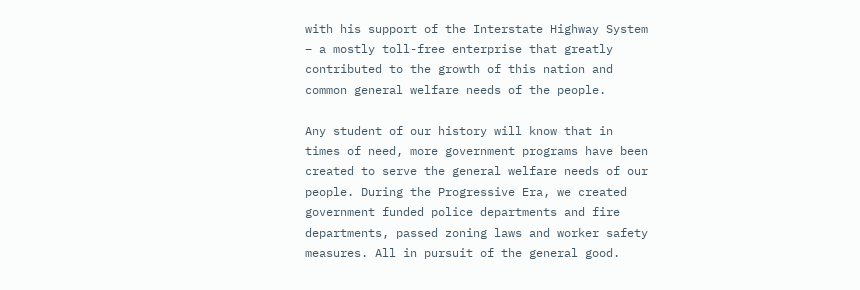with his support of the Interstate Highway System – a mostly toll-free enterprise that greatly contributed to the growth of this nation and common general welfare needs of the people.

Any student of our history will know that in times of need, more government programs have been created to serve the general welfare needs of our people. During the Progressive Era, we created government funded police departments and fire departments, passed zoning laws and worker safety measures. All in pursuit of the general good.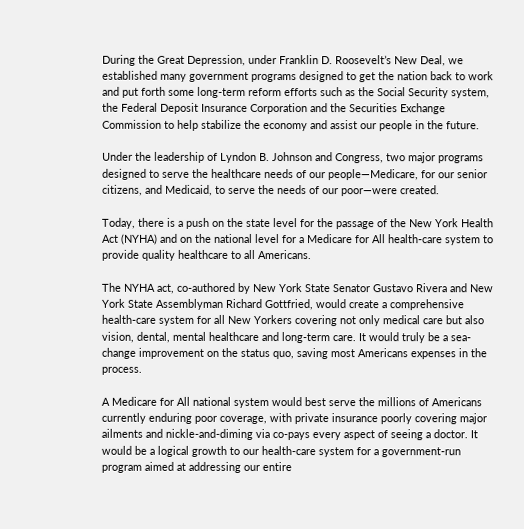During the Great Depression, under Franklin D. Roosevelt’s New Deal, we established many government programs designed to get the nation back to work and put forth some long-term reform efforts such as the Social Security system, the Federal Deposit Insurance Corporation and the Securities Exchange Commission to help stabilize the economy and assist our people in the future.

Under the leadership of Lyndon B. Johnson and Congress, two major programs designed to serve the healthcare needs of our people—Medicare, for our senior citizens, and Medicaid, to serve the needs of our poor—were created.

Today, there is a push on the state level for the passage of the New York Health Act (NYHA) and on the national level for a Medicare for All health-care system to provide quality healthcare to all Americans.

The NYHA act, co-authored by New York State Senator Gustavo Rivera and New York State Assemblyman Richard Gottfried, would create a comprehensive health-care system for all New Yorkers covering not only medical care but also vision, dental, mental healthcare and long-term care. It would truly be a sea-change improvement on the status quo, saving most Americans expenses in the process.

A Medicare for All national system would best serve the millions of Americans currently enduring poor coverage, with private insurance poorly covering major ailments and nickle-and-diming via co-pays every aspect of seeing a doctor. It would be a logical growth to our health-care system for a government-run program aimed at addressing our entire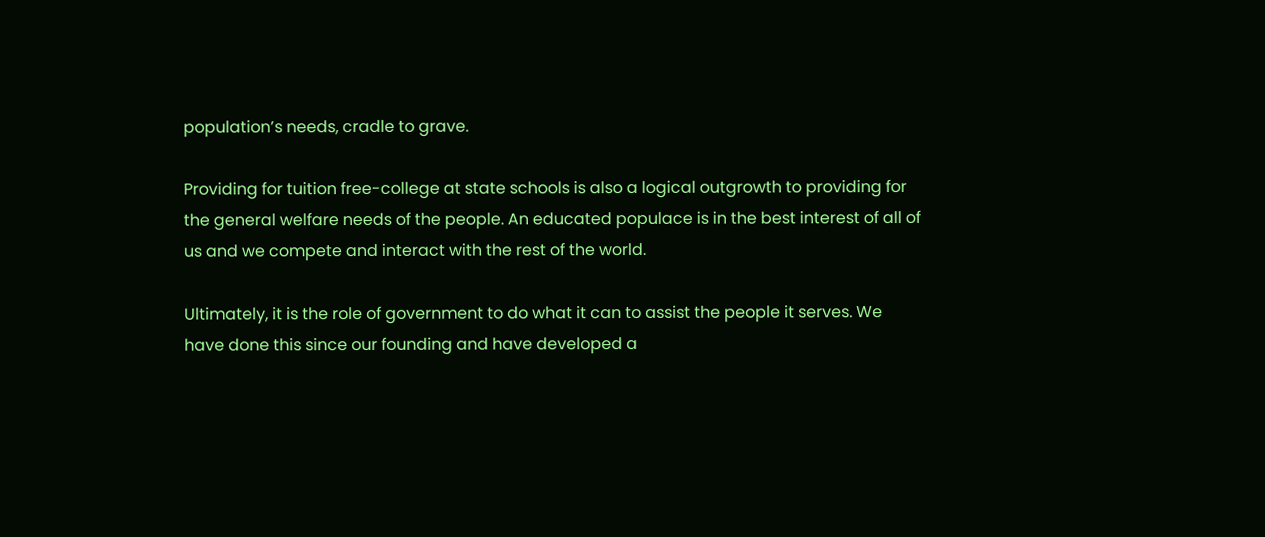population’s needs, cradle to grave.

Providing for tuition free-college at state schools is also a logical outgrowth to providing for the general welfare needs of the people. An educated populace is in the best interest of all of us and we compete and interact with the rest of the world.

Ultimately, it is the role of government to do what it can to assist the people it serves. We have done this since our founding and have developed a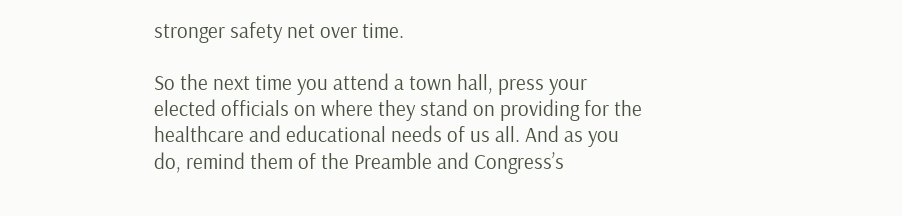stronger safety net over time.

So the next time you attend a town hall, press your elected officials on where they stand on providing for the healthcare and educational needs of us all. And as you do, remind them of the Preamble and Congress’s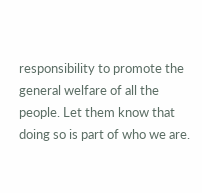responsibility to promote the general welfare of all the people. Let them know that doing so is part of who we are.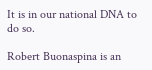It is in our national DNA to do so.

Robert Buonaspina is an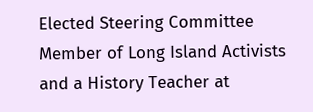Elected Steering Committee Member of Long Island Activists and a History Teacher at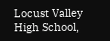Locust Valley High School,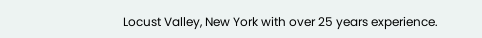Locust Valley, New York with over 25 years experience.